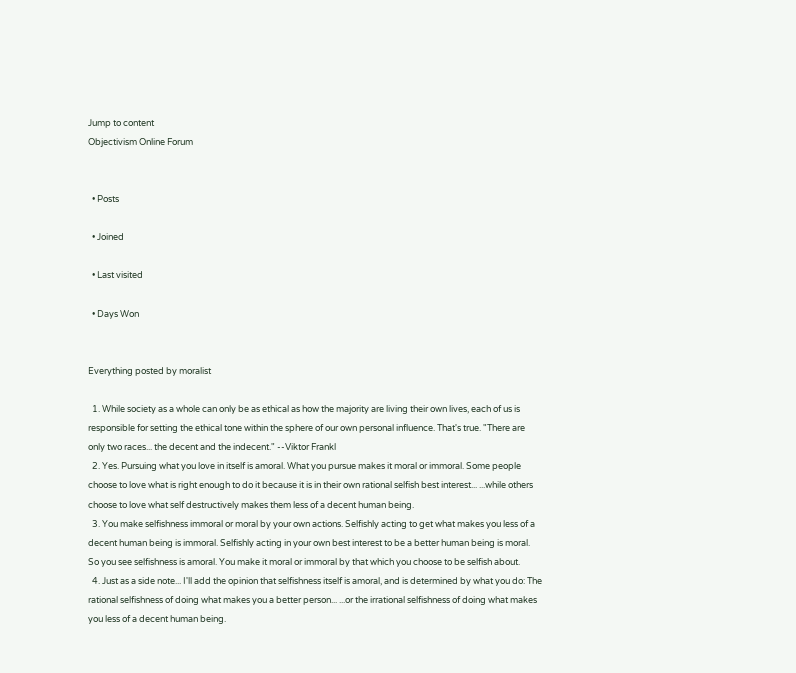Jump to content
Objectivism Online Forum


  • Posts

  • Joined

  • Last visited

  • Days Won


Everything posted by moralist

  1. While society as a whole can only be as ethical as how the majority are living their own lives, each of us is responsible for setting the ethical tone within the sphere of our own personal influence. That's true. "There are only two races... the decent and the indecent." --Viktor Frankl
  2. Yes. Pursuing what you love in itself is amoral. What you pursue makes it moral or immoral. Some people choose to love what is right enough to do it because it is in their own rational selfish best interest... ...while others choose to love what self destructively makes them less of a decent human being.
  3. You make selfishness immoral or moral by your own actions. Selfishly acting to get what makes you less of a decent human being is immoral. Selfishly acting in your own best interest to be a better human being is moral. So you see selfishness is amoral. You make it moral or immoral by that which you choose to be selfish about.
  4. Just as a side note... I'll add the opinion that selfishness itself is amoral, and is determined by what you do: The rational selfishness of doing what makes you a better person... ...or the irrational selfishness of doing what makes you less of a decent human being.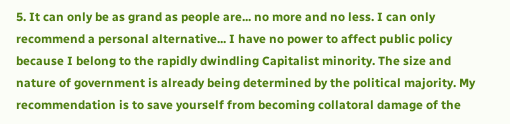5. It can only be as grand as people are... no more and no less. I can only recommend a personal alternative... I have no power to affect public policy because I belong to the rapidly dwindling Capitalist minority. The size and nature of government is already being determined by the political majority. My recommendation is to save yourself from becoming collatoral damage of the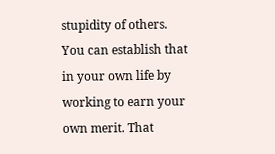stupidity of others. You can establish that in your own life by working to earn your own merit. That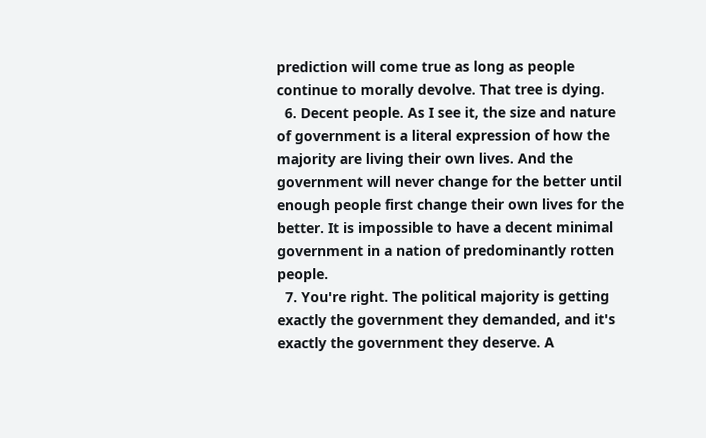prediction will come true as long as people continue to morally devolve. That tree is dying.
  6. Decent people. As I see it, the size and nature of government is a literal expression of how the majority are living their own lives. And the government will never change for the better until enough people first change their own lives for the better. It is impossible to have a decent minimal government in a nation of predominantly rotten people.
  7. You're right. The political majority is getting exactly the government they demanded, and it's exactly the government they deserve. A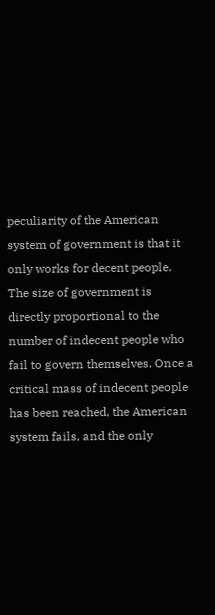peculiarity of the American system of government is that it only works for decent people. The size of government is directly proportional to the number of indecent people who fail to govern themselves. Once a critical mass of indecent people has been reached, the American system fails, and the only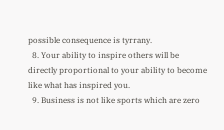possible consequence is tyrrany.
  8. Your ability to inspire others will be directly proportional to your ability to become like what has inspired you.
  9. Business is not like sports which are zero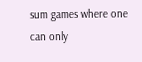sum games where one can only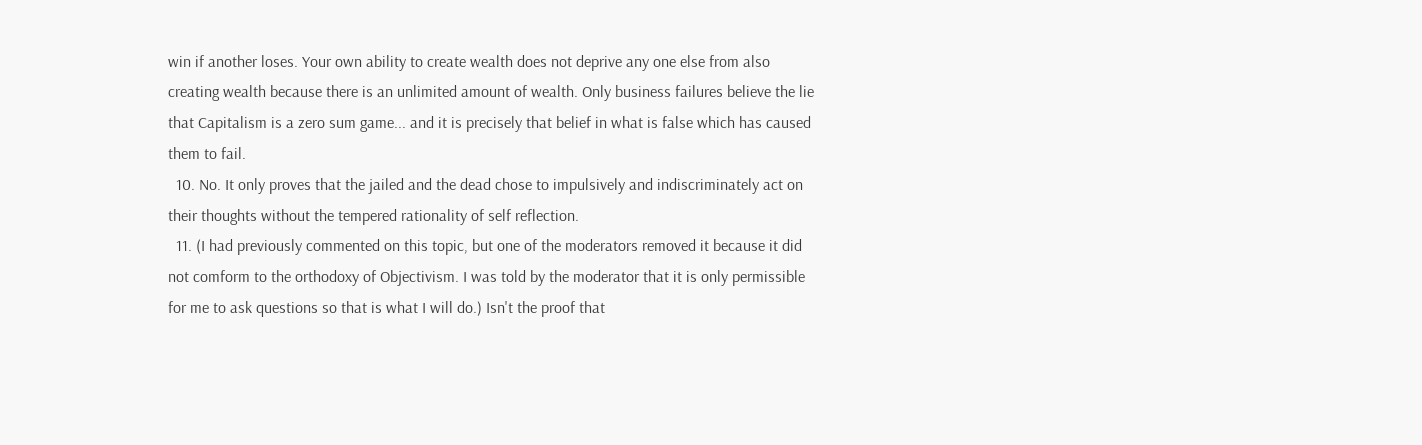win if another loses. Your own ability to create wealth does not deprive any one else from also creating wealth because there is an unlimited amount of wealth. Only business failures believe the lie that Capitalism is a zero sum game... and it is precisely that belief in what is false which has caused them to fail.
  10. No. It only proves that the jailed and the dead chose to impulsively and indiscriminately act on their thoughts without the tempered rationality of self reflection.
  11. (I had previously commented on this topic, but one of the moderators removed it because it did not comform to the orthodoxy of Objectivism. I was told by the moderator that it is only permissible for me to ask questions so that is what I will do.) Isn't the proof that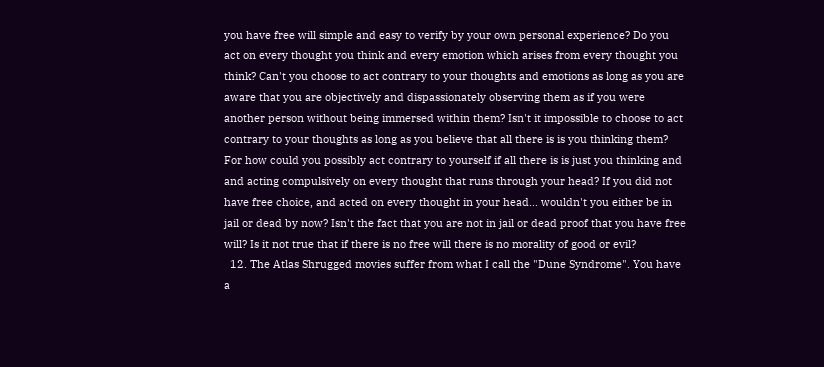you have free will simple and easy to verify by your own personal experience? Do you act on every thought you think and every emotion which arises from every thought you think? Can't you choose to act contrary to your thoughts and emotions as long as you are aware that you are objectively and dispassionately observing them as if you were another person without being immersed within them? Isn't it impossible to choose to act contrary to your thoughts as long as you believe that all there is is you thinking them? For how could you possibly act contrary to yourself if all there is is just you thinking and and acting compulsively on every thought that runs through your head? If you did not have free choice, and acted on every thought in your head... wouldn't you either be in jail or dead by now? Isn't the fact that you are not in jail or dead proof that you have free will? Is it not true that if there is no free will there is no morality of good or evil?
  12. The Atlas Shrugged movies suffer from what I call the "Dune Syndrome". You have a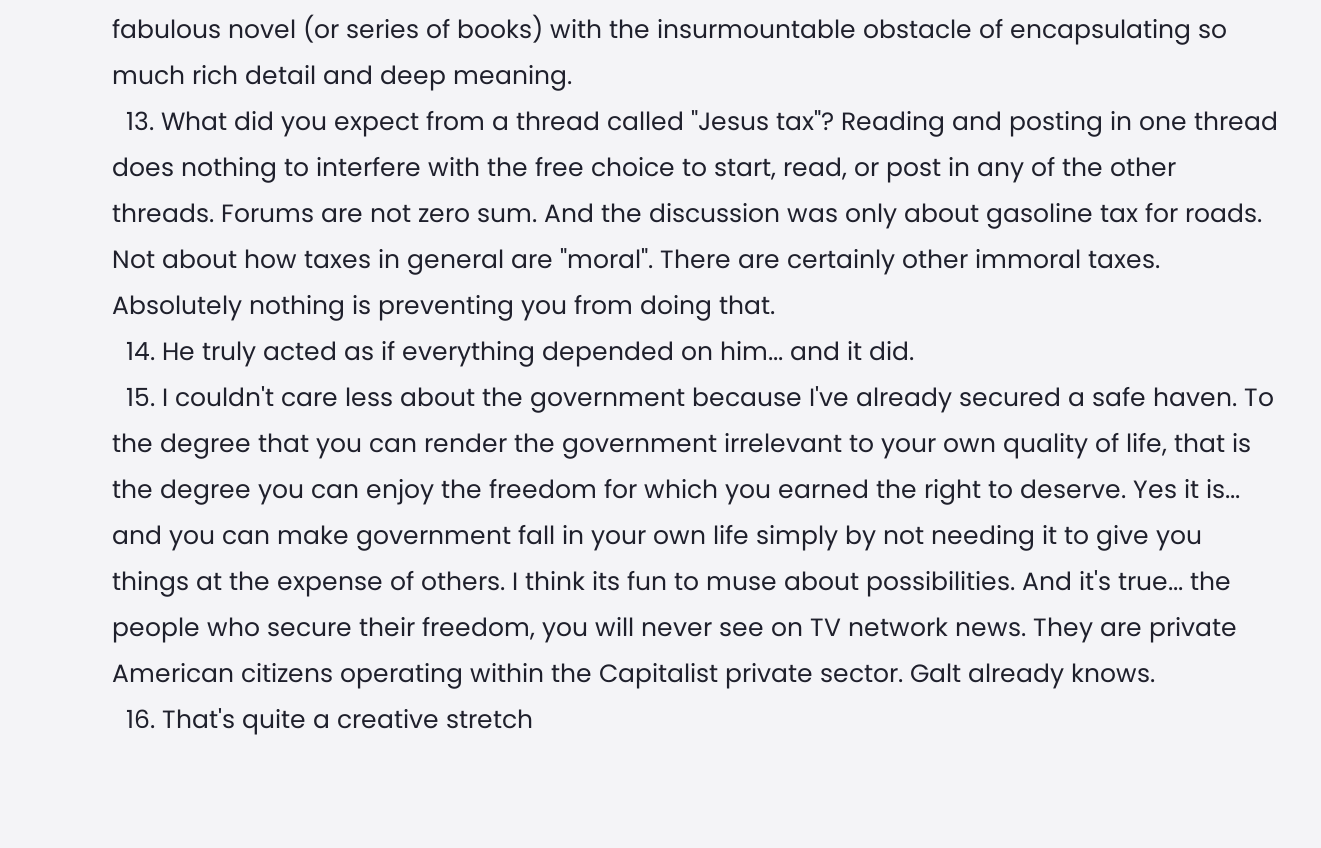fabulous novel (or series of books) with the insurmountable obstacle of encapsulating so much rich detail and deep meaning.
  13. What did you expect from a thread called "Jesus tax"? Reading and posting in one thread does nothing to interfere with the free choice to start, read, or post in any of the other threads. Forums are not zero sum. And the discussion was only about gasoline tax for roads. Not about how taxes in general are "moral". There are certainly other immoral taxes. Absolutely nothing is preventing you from doing that.
  14. He truly acted as if everything depended on him... and it did.
  15. I couldn't care less about the government because I've already secured a safe haven. To the degree that you can render the government irrelevant to your own quality of life, that is the degree you can enjoy the freedom for which you earned the right to deserve. Yes it is... and you can make government fall in your own life simply by not needing it to give you things at the expense of others. I think its fun to muse about possibilities. And it's true... the people who secure their freedom, you will never see on TV network news. They are private American citizens operating within the Capitalist private sector. Galt already knows.
  16. That's quite a creative stretch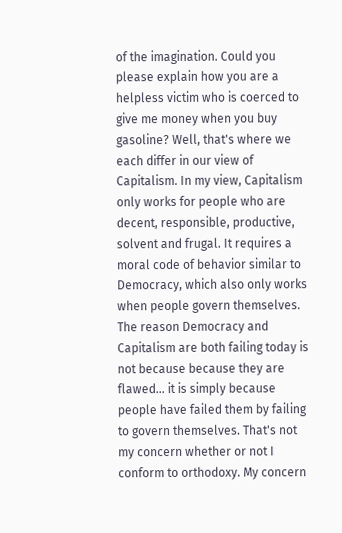of the imagination. Could you please explain how you are a helpless victim who is coerced to give me money when you buy gasoline? Well, that's where we each differ in our view of Capitalism. In my view, Capitalism only works for people who are decent, responsible, productive, solvent and frugal. It requires a moral code of behavior similar to Democracy, which also only works when people govern themselves. The reason Democracy and Capitalism are both failing today is not because because they are flawed... it is simply because people have failed them by failing to govern themselves. That's not my concern whether or not I conform to orthodoxy. My concern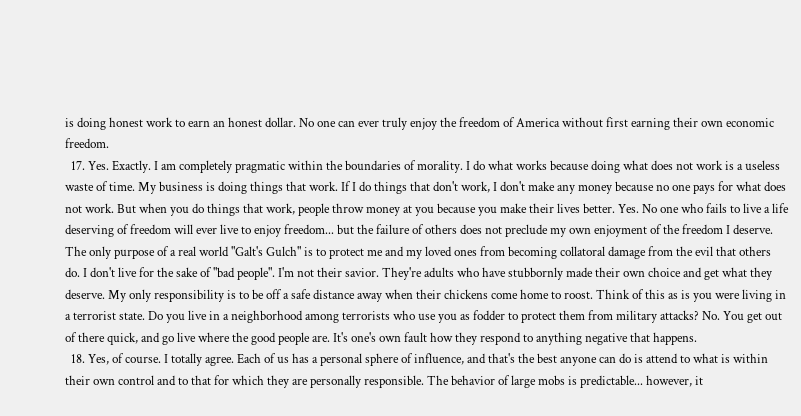is doing honest work to earn an honest dollar. No one can ever truly enjoy the freedom of America without first earning their own economic freedom.
  17. Yes. Exactly. I am completely pragmatic within the boundaries of morality. I do what works because doing what does not work is a useless waste of time. My business is doing things that work. If I do things that don't work, I don't make any money because no one pays for what does not work. But when you do things that work, people throw money at you because you make their lives better. Yes. No one who fails to live a life deserving of freedom will ever live to enjoy freedom... but the failure of others does not preclude my own enjoyment of the freedom I deserve. The only purpose of a real world "Galt's Gulch" is to protect me and my loved ones from becoming collatoral damage from the evil that others do. I don't live for the sake of "bad people". I'm not their savior. They're adults who have stubbornly made their own choice and get what they deserve. My only responsibility is to be off a safe distance away when their chickens come home to roost. Think of this as is you were living in a terrorist state. Do you live in a neighborhood among terrorists who use you as fodder to protect them from military attacks? No. You get out of there quick, and go live where the good people are. It's one's own fault how they respond to anything negative that happens.
  18. Yes, of course. I totally agree. Each of us has a personal sphere of influence, and that's the best anyone can do is attend to what is within their own control and to that for which they are personally responsible. The behavior of large mobs is predictable... however, it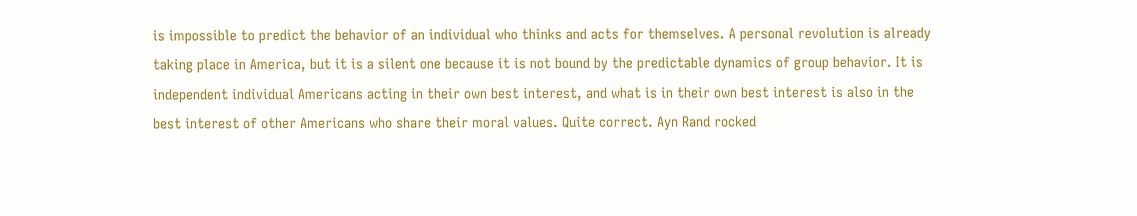is impossible to predict the behavior of an individual who thinks and acts for themselves. A personal revolution is already taking place in America, but it is a silent one because it is not bound by the predictable dynamics of group behavior. It is independent individual Americans acting in their own best interest, and what is in their own best interest is also in the best interest of other Americans who share their moral values. Quite correct. Ayn Rand rocked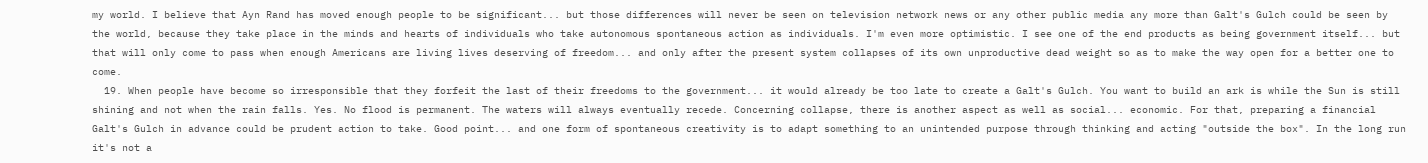my world. I believe that Ayn Rand has moved enough people to be significant... but those differences will never be seen on television network news or any other public media any more than Galt's Gulch could be seen by the world, because they take place in the minds and hearts of individuals who take autonomous spontaneous action as individuals. I'm even more optimistic. I see one of the end products as being government itself... but that will only come to pass when enough Americans are living lives deserving of freedom... and only after the present system collapses of its own unproductive dead weight so as to make the way open for a better one to come.
  19. When people have become so irresponsible that they forfeit the last of their freedoms to the government... it would already be too late to create a Galt's Gulch. You want to build an ark is while the Sun is still shining and not when the rain falls. Yes. No flood is permanent. The waters will always eventually recede. Concerning collapse, there is another aspect as well as social... economic. For that, preparing a financial Galt's Gulch in advance could be prudent action to take. Good point... and one form of spontaneous creativity is to adapt something to an unintended purpose through thinking and acting "outside the box". In the long run it's not a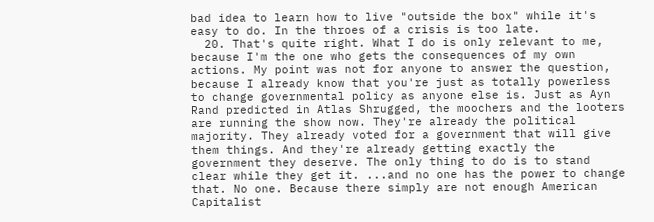bad idea to learn how to live "outside the box" while it's easy to do. In the throes of a crisis is too late.
  20. That's quite right. What I do is only relevant to me, because I'm the one who gets the consequences of my own actions. My point was not for anyone to answer the question, because I already know that you're just as totally powerless to change governmental policy as anyone else is. Just as Ayn Rand predicted in Atlas Shrugged, the moochers and the looters are running the show now. They're already the political majority. They already voted for a government that will give them things. And they're already getting exactly the government they deserve. The only thing to do is to stand clear while they get it. ...and no one has the power to change that. No one. Because there simply are not enough American Capitalist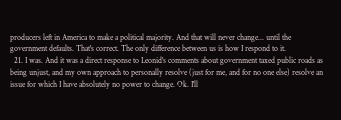producers left in America to make a political majority. And that will never change... until the government defaults. That's correct. The only difference between us is how I respond to it.
  21. I was. And it was a direct response to Leonid's comments about government taxed public roads as being unjust, and my own approach to personally resolve (just for me, and for no one else) resolve an issue for which I have absolutely no power to change. Ok. I'll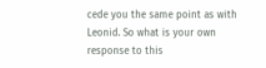cede you the same point as with Leonid. So what is your own response to this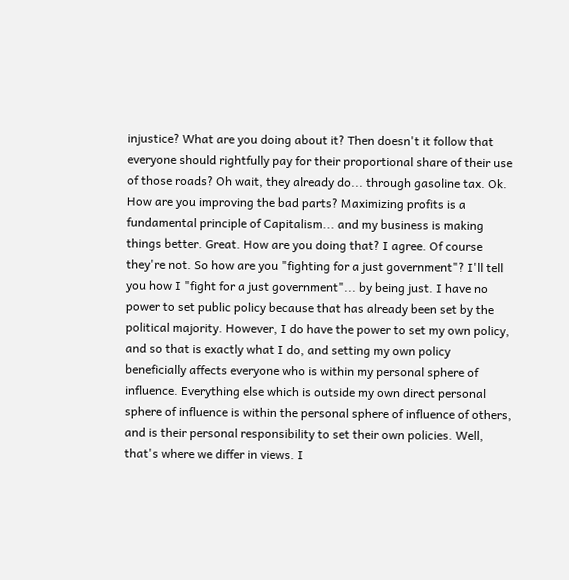injustice? What are you doing about it? Then doesn't it follow that everyone should rightfully pay for their proportional share of their use of those roads? Oh wait, they already do... through gasoline tax. Ok. How are you improving the bad parts? Maximizing profits is a fundamental principle of Capitalism... and my business is making things better. Great. How are you doing that? I agree. Of course they're not. So how are you "fighting for a just government"? I'll tell you how I "fight for a just government"... by being just. I have no power to set public policy because that has already been set by the political majority. However, I do have the power to set my own policy, and so that is exactly what I do, and setting my own policy beneficially affects everyone who is within my personal sphere of influence. Everything else which is outside my own direct personal sphere of influence is within the personal sphere of influence of others, and is their personal responsibility to set their own policies. Well, that's where we differ in views. I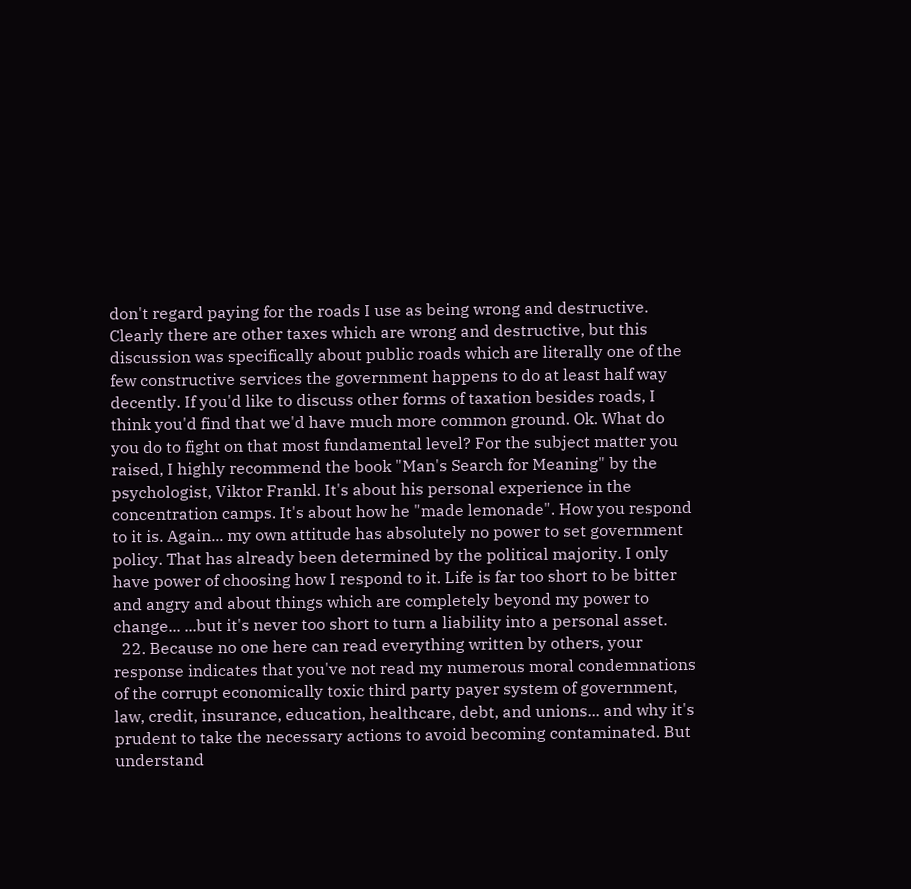don't regard paying for the roads I use as being wrong and destructive. Clearly there are other taxes which are wrong and destructive, but this discussion was specifically about public roads which are literally one of the few constructive services the government happens to do at least half way decently. If you'd like to discuss other forms of taxation besides roads, I think you'd find that we'd have much more common ground. Ok. What do you do to fight on that most fundamental level? For the subject matter you raised, I highly recommend the book "Man's Search for Meaning" by the psychologist, Viktor Frankl. It's about his personal experience in the concentration camps. It's about how he "made lemonade". How you respond to it is. Again... my own attitude has absolutely no power to set government policy. That has already been determined by the political majority. I only have power of choosing how I respond to it. Life is far too short to be bitter and angry and about things which are completely beyond my power to change... ...but it's never too short to turn a liability into a personal asset.
  22. Because no one here can read everything written by others, your response indicates that you've not read my numerous moral condemnations of the corrupt economically toxic third party payer system of government, law, credit, insurance, education, healthcare, debt, and unions... and why it's prudent to take the necessary actions to avoid becoming contaminated. But understand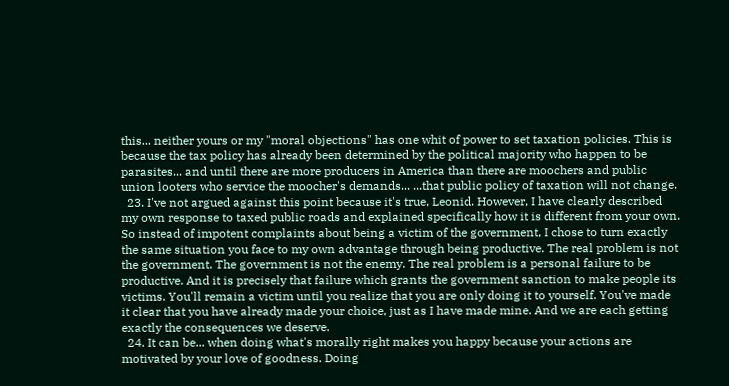this... neither yours or my "moral objections" has one whit of power to set taxation policies. This is because the tax policy has already been determined by the political majority who happen to be parasites... and until there are more producers in America than there are moochers and public union looters who service the moocher's demands... ...that public policy of taxation will not change.
  23. I've not argued against this point because it's true, Leonid. However, I have clearly described my own response to taxed public roads and explained specifically how it is different from your own. So instead of impotent complaints about being a victim of the government, I chose to turn exactly the same situation you face to my own advantage through being productive. The real problem is not the government. The government is not the enemy. The real problem is a personal failure to be productive. And it is precisely that failure which grants the government sanction to make people its victims. You'll remain a victim until you realize that you are only doing it to yourself. You've made it clear that you have already made your choice, just as I have made mine. And we are each getting exactly the consequences we deserve.
  24. It can be... when doing what's morally right makes you happy because your actions are motivated by your love of goodness. Doing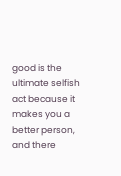good is the ultimate selfish act because it makes you a better person, and there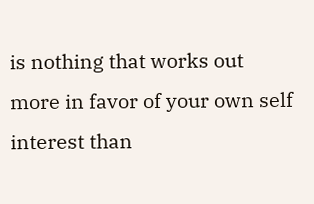is nothing that works out more in favor of your own self interest than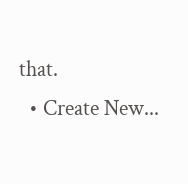that.
  • Create New...